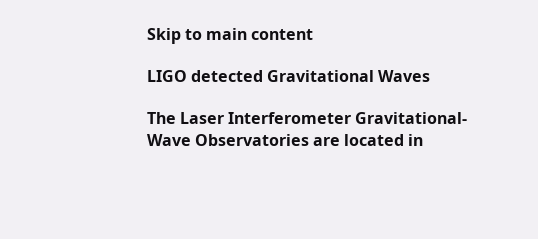Skip to main content

LIGO detected Gravitational Waves

The Laser Interferometer Gravitational-Wave Observatories are located in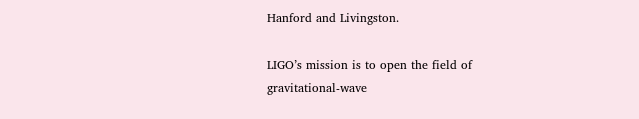Hanford and Livingston.

LIGO’s mission is to open the field of gravitational-wave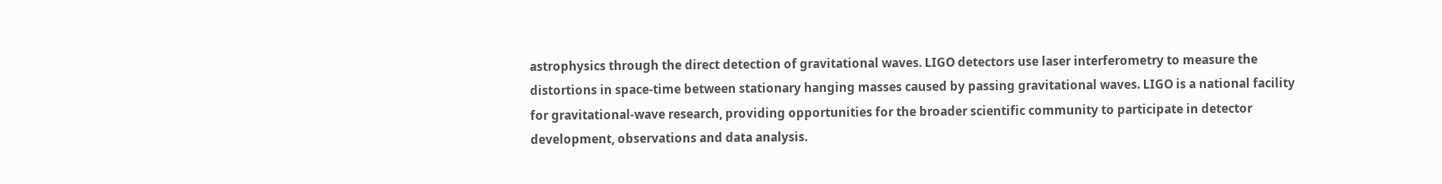astrophysics through the direct detection of gravitational waves. LIGO detectors use laser interferometry to measure the distortions in space-time between stationary hanging masses caused by passing gravitational waves. LIGO is a national facility for gravitational-wave research, providing opportunities for the broader scientific community to participate in detector development, observations and data analysis.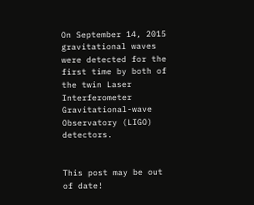On September 14, 2015 gravitational waves were detected for the first time by both of the twin Laser Interferometer Gravitational-wave Observatory (LIGO) detectors.


This post may be out of date!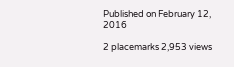Published on February 12, 2016

2 placemarks 2,953 views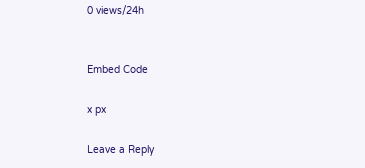0 views/24h


Embed Code

x px

Leave a Reply